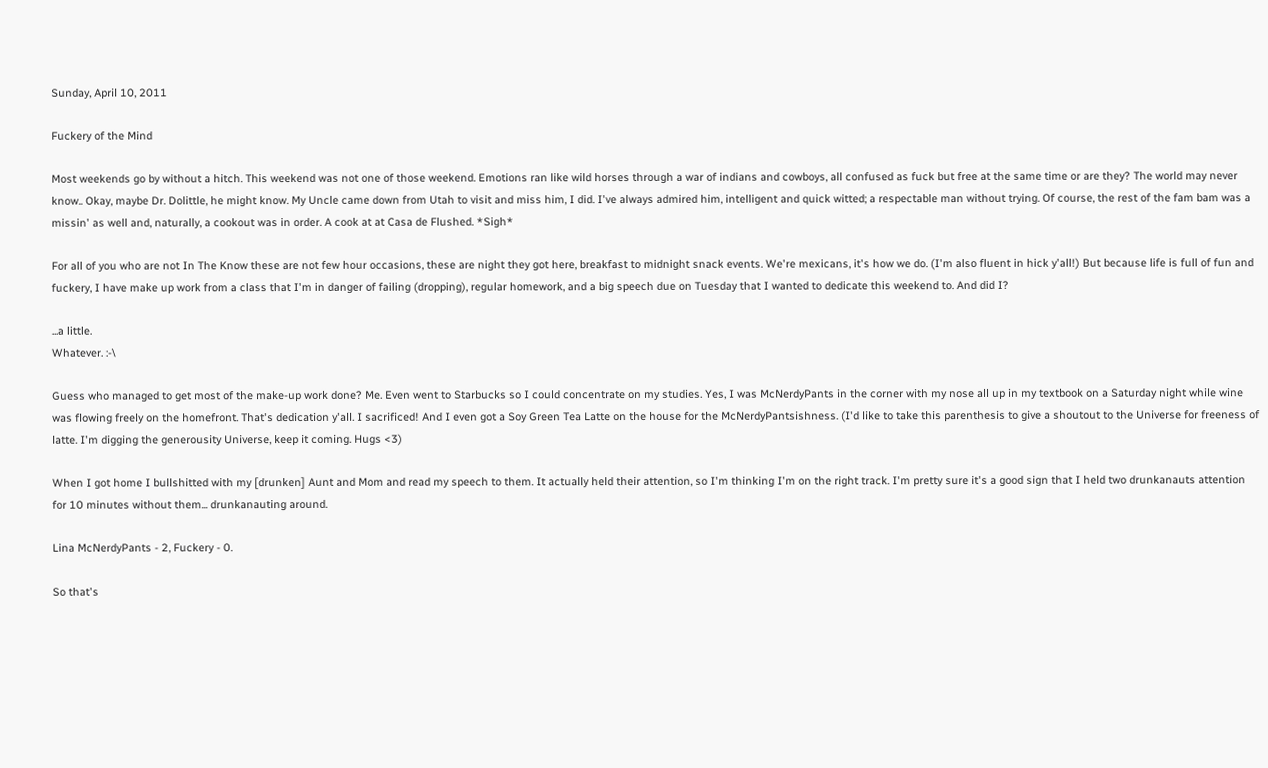Sunday, April 10, 2011

Fuckery of the Mind

Most weekends go by without a hitch. This weekend was not one of those weekend. Emotions ran like wild horses through a war of indians and cowboys, all confused as fuck but free at the same time or are they? The world may never know.. Okay, maybe Dr. Dolittle, he might know. My Uncle came down from Utah to visit and miss him, I did. I've always admired him, intelligent and quick witted; a respectable man without trying. Of course, the rest of the fam bam was a missin' as well and, naturally, a cookout was in order. A cook at at Casa de Flushed. *Sigh*

For all of you who are not In The Know these are not few hour occasions, these are night they got here, breakfast to midnight snack events. We're mexicans, it's how we do. (I'm also fluent in hick y'all!) But because life is full of fun and fuckery, I have make up work from a class that I'm in danger of failing (dropping), regular homework, and a big speech due on Tuesday that I wanted to dedicate this weekend to. And did I?

...a little.
Whatever. :-\

Guess who managed to get most of the make-up work done? Me. Even went to Starbucks so I could concentrate on my studies. Yes, I was McNerdyPants in the corner with my nose all up in my textbook on a Saturday night while wine was flowing freely on the homefront. That's dedication y'all. I sacrificed! And I even got a Soy Green Tea Latte on the house for the McNerdyPantsishness. (I'd like to take this parenthesis to give a shoutout to the Universe for freeness of latte. I'm digging the generousity Universe, keep it coming. Hugs <3)

When I got home I bullshitted with my [drunken] Aunt and Mom and read my speech to them. It actually held their attention, so I'm thinking I'm on the right track. I'm pretty sure it's a good sign that I held two drunkanauts attention for 10 minutes without them... drunkanauting around.

Lina McNerdyPants - 2, Fuckery - 0.

So that's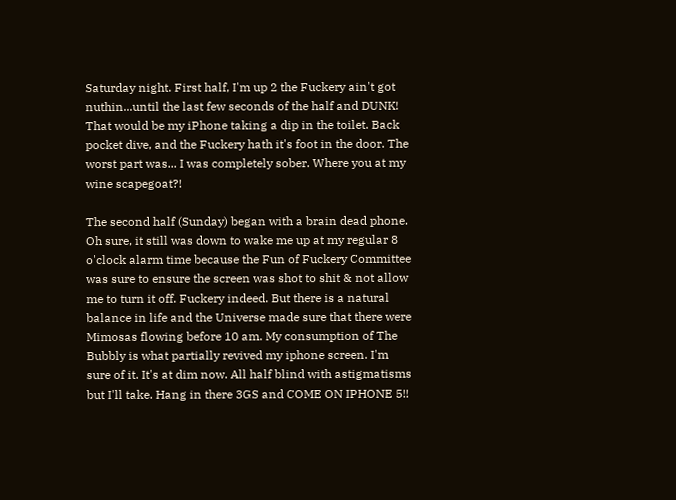Saturday night. First half, I'm up 2 the Fuckery ain't got nuthin...until the last few seconds of the half and DUNK! That would be my iPhone taking a dip in the toilet. Back pocket dive, and the Fuckery hath it's foot in the door. The worst part was... I was completely sober. Where you at my wine scapegoat?!

The second half (Sunday) began with a brain dead phone. Oh sure, it still was down to wake me up at my regular 8 o'clock alarm time because the Fun of Fuckery Committee was sure to ensure the screen was shot to shit & not allow me to turn it off. Fuckery indeed. But there is a natural balance in life and the Universe made sure that there were Mimosas flowing before 10 am. My consumption of The Bubbly is what partially revived my iphone screen. I'm sure of it. It's at dim now. All half blind with astigmatisms but I'll take. Hang in there 3GS and COME ON IPHONE 5!!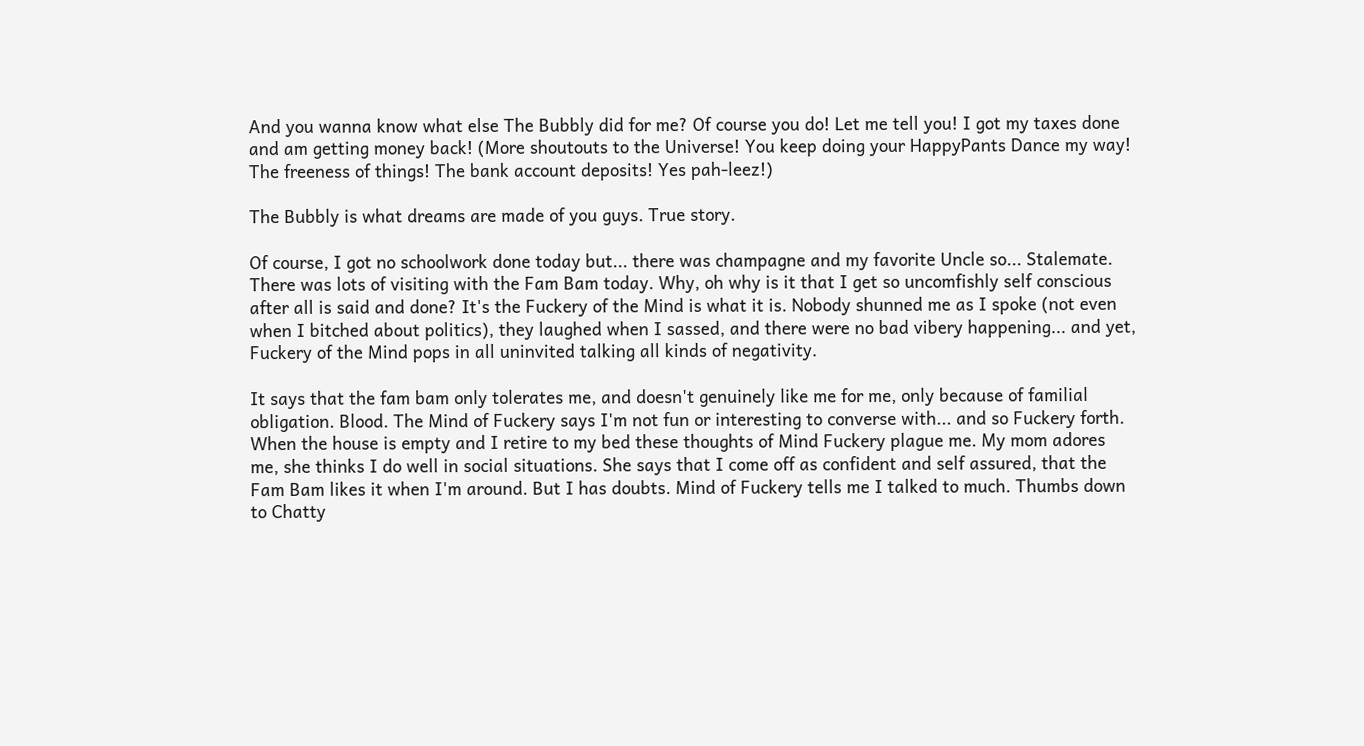And you wanna know what else The Bubbly did for me? Of course you do! Let me tell you! I got my taxes done and am getting money back! (More shoutouts to the Universe! You keep doing your HappyPants Dance my way! The freeness of things! The bank account deposits! Yes pah-leez!)

The Bubbly is what dreams are made of you guys. True story.

Of course, I got no schoolwork done today but... there was champagne and my favorite Uncle so... Stalemate. There was lots of visiting with the Fam Bam today. Why, oh why is it that I get so uncomfishly self conscious after all is said and done? It's the Fuckery of the Mind is what it is. Nobody shunned me as I spoke (not even when I bitched about politics), they laughed when I sassed, and there were no bad vibery happening... and yet, Fuckery of the Mind pops in all uninvited talking all kinds of negativity.

It says that the fam bam only tolerates me, and doesn't genuinely like me for me, only because of familial obligation. Blood. The Mind of Fuckery says I'm not fun or interesting to converse with... and so Fuckery forth. When the house is empty and I retire to my bed these thoughts of Mind Fuckery plague me. My mom adores me, she thinks I do well in social situations. She says that I come off as confident and self assured, that the Fam Bam likes it when I'm around. But I has doubts. Mind of Fuckery tells me I talked to much. Thumbs down to Chatty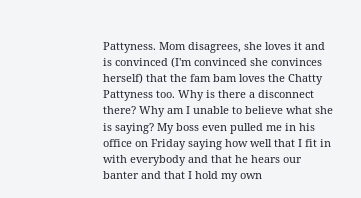Pattyness. Mom disagrees, she loves it and is convinced (I'm convinced she convinces herself) that the fam bam loves the Chatty Pattyness too. Why is there a disconnect there? Why am I unable to believe what she is saying? My boss even pulled me in his office on Friday saying how well that I fit in with everybody and that he hears our banter and that I hold my own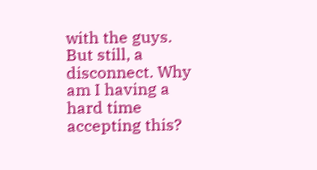with the guys. But still, a disconnect. Why am I having a hard time accepting this?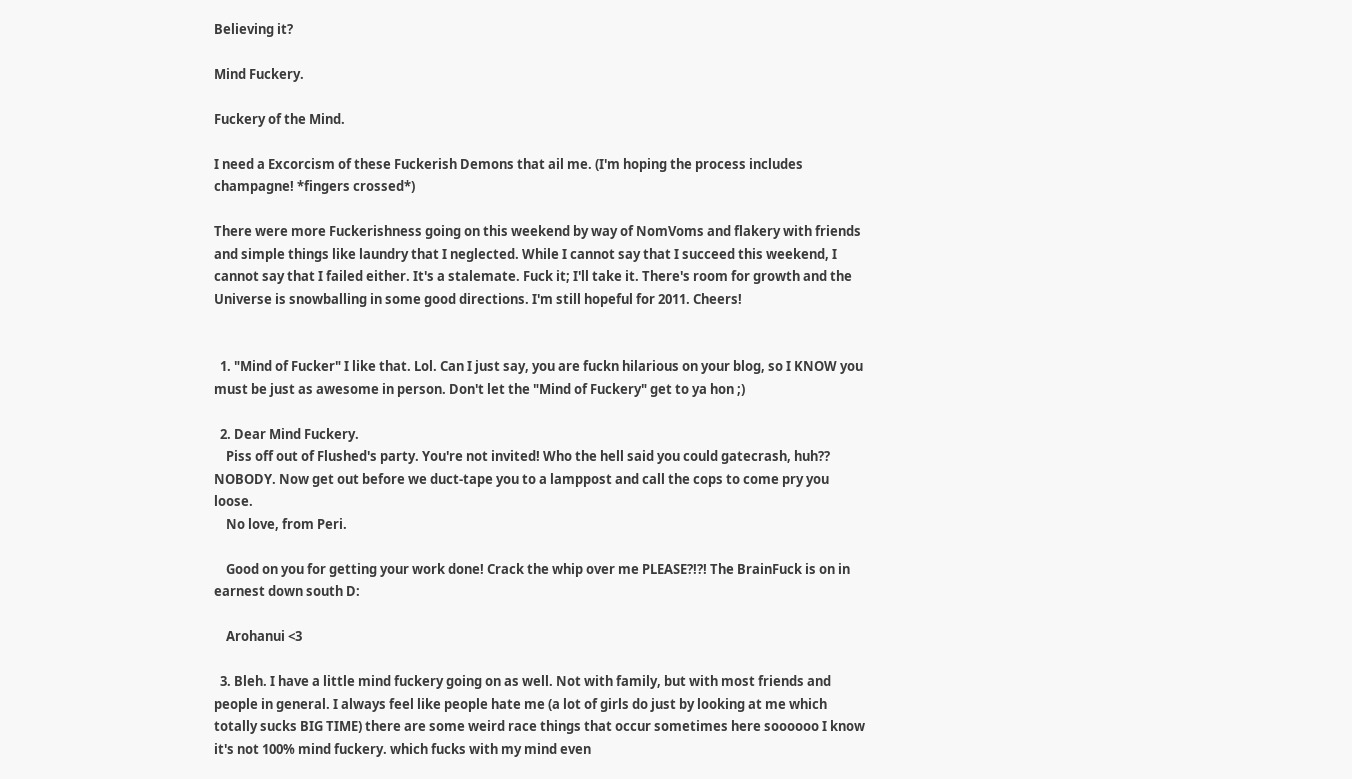Believing it?

Mind Fuckery.

Fuckery of the Mind.

I need a Excorcism of these Fuckerish Demons that ail me. (I'm hoping the process includes champagne! *fingers crossed*)

There were more Fuckerishness going on this weekend by way of NomVoms and flakery with friends and simple things like laundry that I neglected. While I cannot say that I succeed this weekend, I cannot say that I failed either. It's a stalemate. Fuck it; I'll take it. There's room for growth and the Universe is snowballing in some good directions. I'm still hopeful for 2011. Cheers!


  1. "Mind of Fucker" I like that. Lol. Can I just say, you are fuckn hilarious on your blog, so I KNOW you must be just as awesome in person. Don't let the "Mind of Fuckery" get to ya hon ;)

  2. Dear Mind Fuckery.
    Piss off out of Flushed's party. You're not invited! Who the hell said you could gatecrash, huh?? NOBODY. Now get out before we duct-tape you to a lamppost and call the cops to come pry you loose.
    No love, from Peri.

    Good on you for getting your work done! Crack the whip over me PLEASE?!?! The BrainFuck is on in earnest down south D:

    Arohanui <3

  3. Bleh. I have a little mind fuckery going on as well. Not with family, but with most friends and people in general. I always feel like people hate me (a lot of girls do just by looking at me which totally sucks BIG TIME) there are some weird race things that occur sometimes here soooooo I know it's not 100% mind fuckery. which fucks with my mind even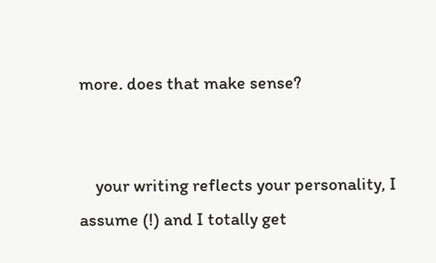more. does that make sense?


    your writing reflects your personality, I assume (!) and I totally get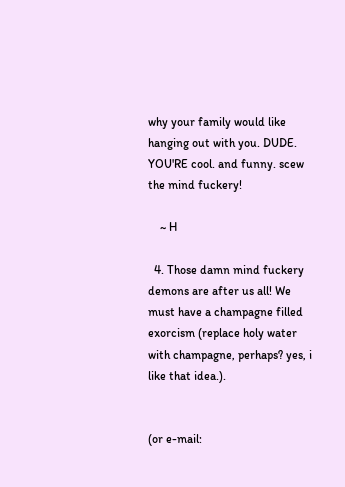why your family would like hanging out with you. DUDE. YOU'RE cool. and funny. scew the mind fuckery!

    ~ H

  4. Those damn mind fuckery demons are after us all! We must have a champagne filled exorcism (replace holy water with champagne, perhaps? yes, i like that idea.).


(or e-mail: